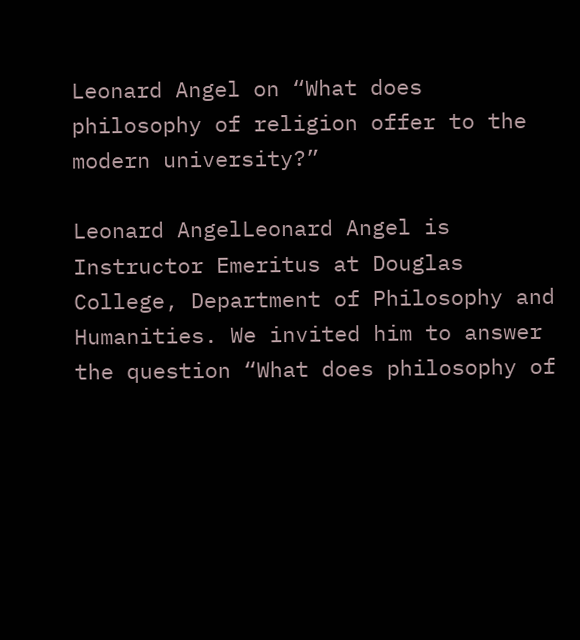Leonard Angel on “What does philosophy of religion offer to the modern university?”

Leonard AngelLeonard Angel is Instructor Emeritus at Douglas College, Department of Philosophy and Humanities. We invited him to answer the question “What does philosophy of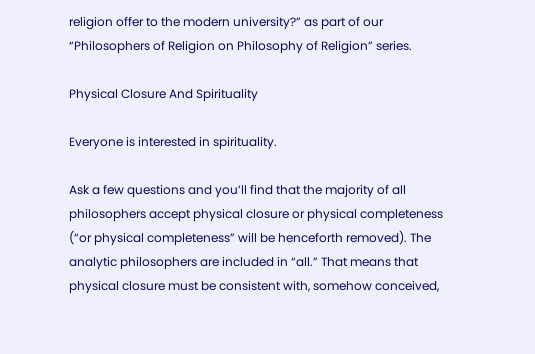religion offer to the modern university?” as part of our “Philosophers of Religion on Philosophy of Religion” series.

Physical Closure And Spirituality

Everyone is interested in spirituality.

Ask a few questions and you’ll find that the majority of all philosophers accept physical closure or physical completeness (“or physical completeness” will be henceforth removed). The analytic philosophers are included in “all.” That means that physical closure must be consistent with, somehow conceived,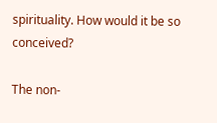spirituality. How would it be so conceived?

The non-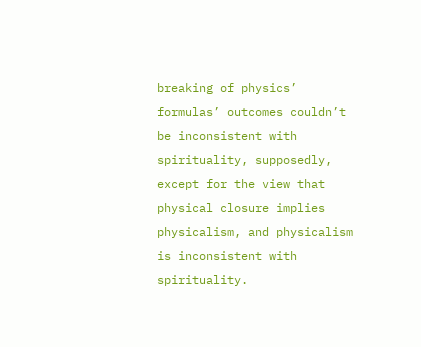breaking of physics’ formulas’ outcomes couldn’t be inconsistent with spirituality, supposedly, except for the view that physical closure implies physicalism, and physicalism is inconsistent with spirituality.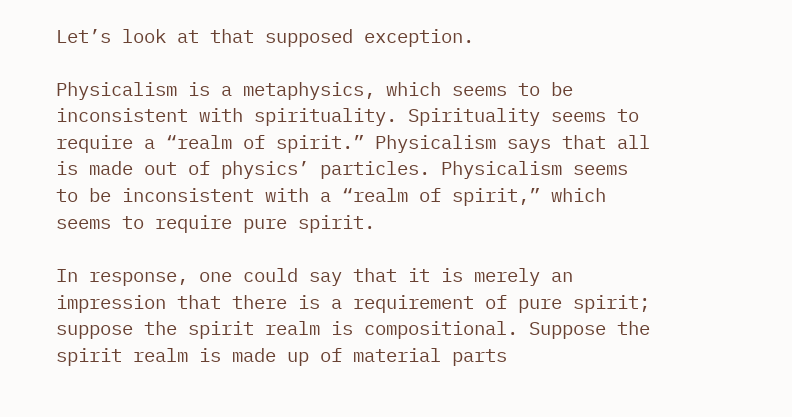Let’s look at that supposed exception.

Physicalism is a metaphysics, which seems to be inconsistent with spirituality. Spirituality seems to require a “realm of spirit.” Physicalism says that all is made out of physics’ particles. Physicalism seems to be inconsistent with a “realm of spirit,” which seems to require pure spirit.

In response, one could say that it is merely an impression that there is a requirement of pure spirit; suppose the spirit realm is compositional. Suppose the spirit realm is made up of material parts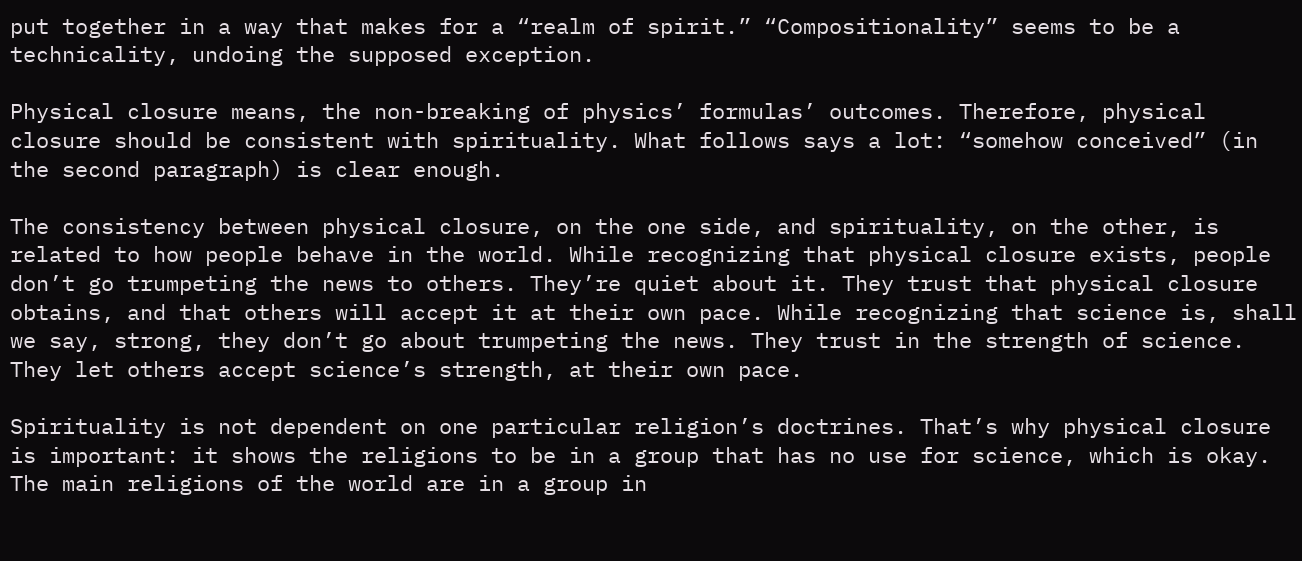put together in a way that makes for a “realm of spirit.” “Compositionality” seems to be a technicality, undoing the supposed exception.

Physical closure means, the non-breaking of physics’ formulas’ outcomes. Therefore, physical closure should be consistent with spirituality. What follows says a lot: “somehow conceived” (in the second paragraph) is clear enough.

The consistency between physical closure, on the one side, and spirituality, on the other, is related to how people behave in the world. While recognizing that physical closure exists, people don’t go trumpeting the news to others. They’re quiet about it. They trust that physical closure obtains, and that others will accept it at their own pace. While recognizing that science is, shall we say, strong, they don’t go about trumpeting the news. They trust in the strength of science. They let others accept science’s strength, at their own pace.

Spirituality is not dependent on one particular religion’s doctrines. That’s why physical closure is important: it shows the religions to be in a group that has no use for science, which is okay. The main religions of the world are in a group in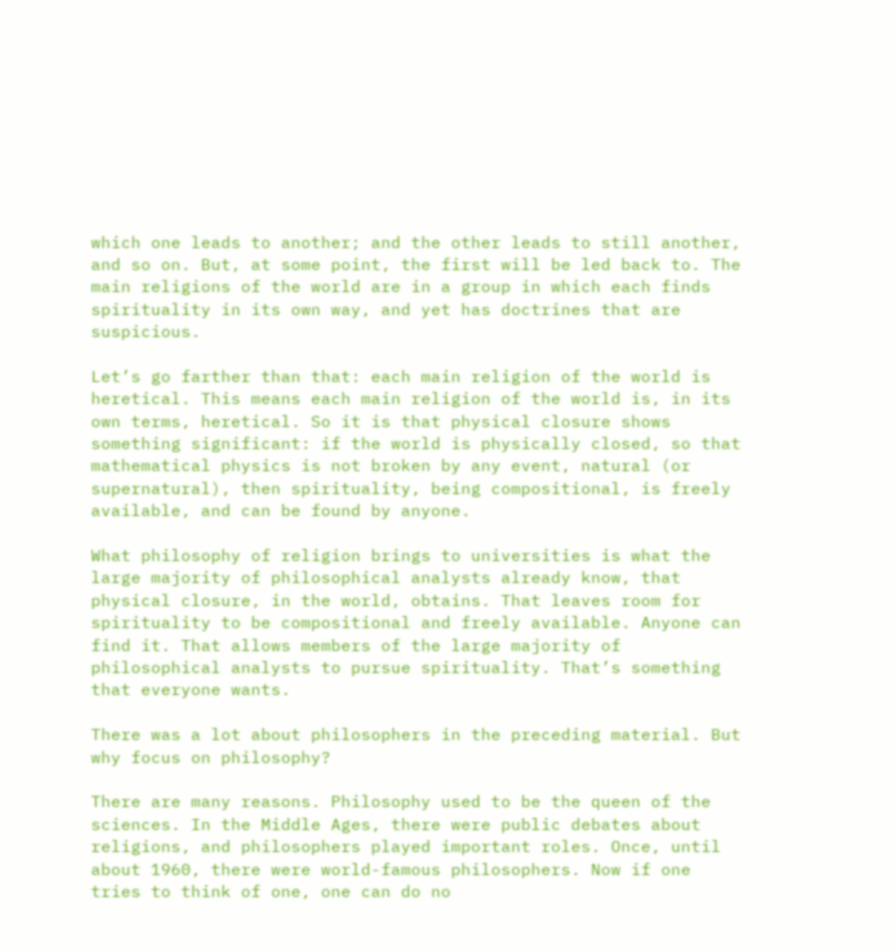which one leads to another; and the other leads to still another, and so on. But, at some point, the first will be led back to. The main religions of the world are in a group in which each finds spirituality in its own way, and yet has doctrines that are suspicious.

Let’s go farther than that: each main religion of the world is heretical. This means each main religion of the world is, in its own terms, heretical. So it is that physical closure shows something significant: if the world is physically closed, so that mathematical physics is not broken by any event, natural (or supernatural), then spirituality, being compositional, is freely available, and can be found by anyone.

What philosophy of religion brings to universities is what the large majority of philosophical analysts already know, that physical closure, in the world, obtains. That leaves room for spirituality to be compositional and freely available. Anyone can find it. That allows members of the large majority of philosophical analysts to pursue spirituality. That’s something that everyone wants.

There was a lot about philosophers in the preceding material. But why focus on philosophy?

There are many reasons. Philosophy used to be the queen of the sciences. In the Middle Ages, there were public debates about religions, and philosophers played important roles. Once, until about 1960, there were world-famous philosophers. Now if one tries to think of one, one can do no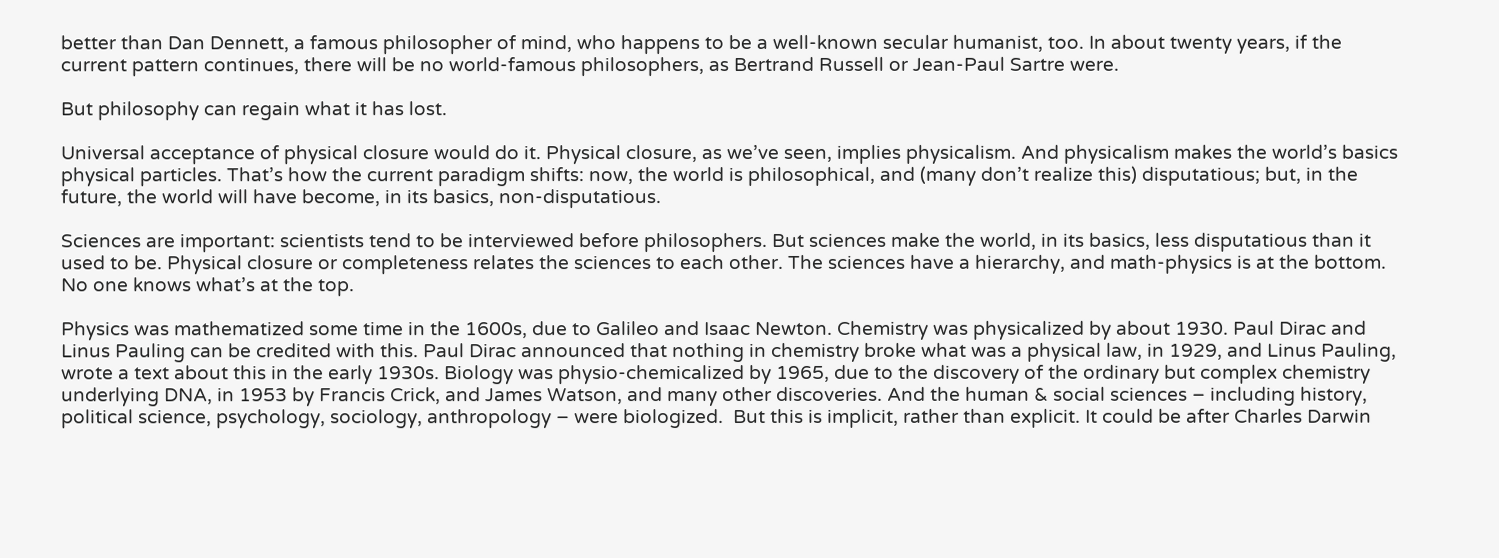better than Dan Dennett, a famous philosopher of mind, who happens to be a well-known secular humanist, too. In about twenty years, if the current pattern continues, there will be no world-famous philosophers, as Bertrand Russell or Jean-Paul Sartre were.

But philosophy can regain what it has lost.

Universal acceptance of physical closure would do it. Physical closure, as we’ve seen, implies physicalism. And physicalism makes the world’s basics physical particles. That’s how the current paradigm shifts: now, the world is philosophical, and (many don’t realize this) disputatious; but, in the future, the world will have become, in its basics, non-disputatious.

Sciences are important: scientists tend to be interviewed before philosophers. But sciences make the world, in its basics, less disputatious than it used to be. Physical closure or completeness relates the sciences to each other. The sciences have a hierarchy, and math-physics is at the bottom. No one knows what’s at the top.

Physics was mathematized some time in the 1600s, due to Galileo and Isaac Newton. Chemistry was physicalized by about 1930. Paul Dirac and Linus Pauling can be credited with this. Paul Dirac announced that nothing in chemistry broke what was a physical law, in 1929, and Linus Pauling, wrote a text about this in the early 1930s. Biology was physio-chemicalized by 1965, due to the discovery of the ordinary but complex chemistry underlying DNA, in 1953 by Francis Crick, and James Watson, and many other discoveries. And the human & social sciences – including history, political science, psychology, sociology, anthropology – were biologized.  But this is implicit, rather than explicit. It could be after Charles Darwin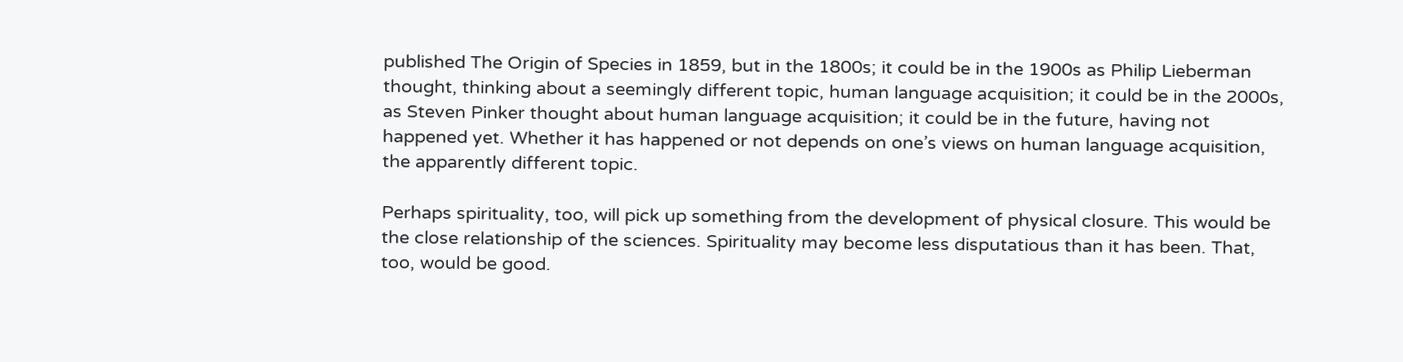published The Origin of Species in 1859, but in the 1800s; it could be in the 1900s as Philip Lieberman thought, thinking about a seemingly different topic, human language acquisition; it could be in the 2000s, as Steven Pinker thought about human language acquisition; it could be in the future, having not happened yet. Whether it has happened or not depends on one’s views on human language acquisition, the apparently different topic.

Perhaps spirituality, too, will pick up something from the development of physical closure. This would be the close relationship of the sciences. Spirituality may become less disputatious than it has been. That, too, would be good.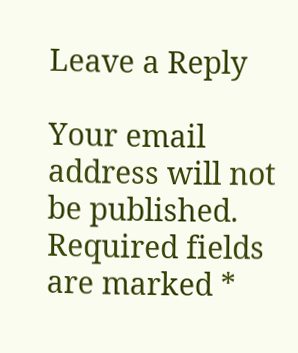Leave a Reply

Your email address will not be published. Required fields are marked *